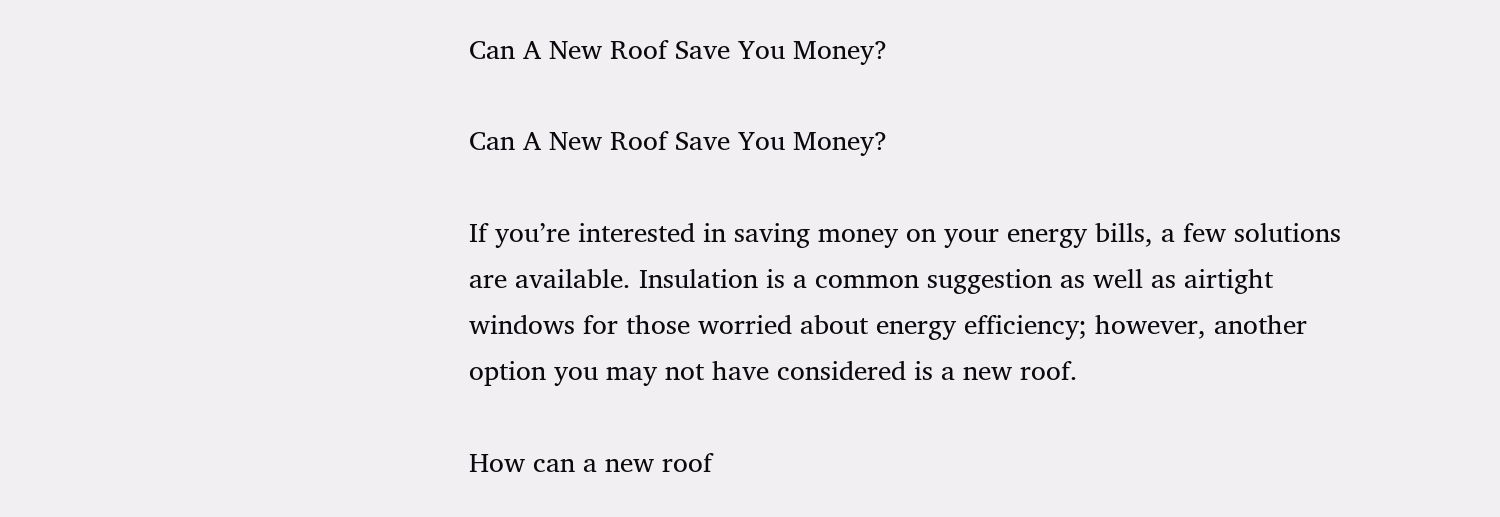Can A New Roof Save You Money?

Can A New Roof Save You Money?

If you’re interested in saving money on your energy bills, a few solutions are available. Insulation is a common suggestion as well as airtight windows for those worried about energy efficiency; however, another option you may not have considered is a new roof.

How can a new roof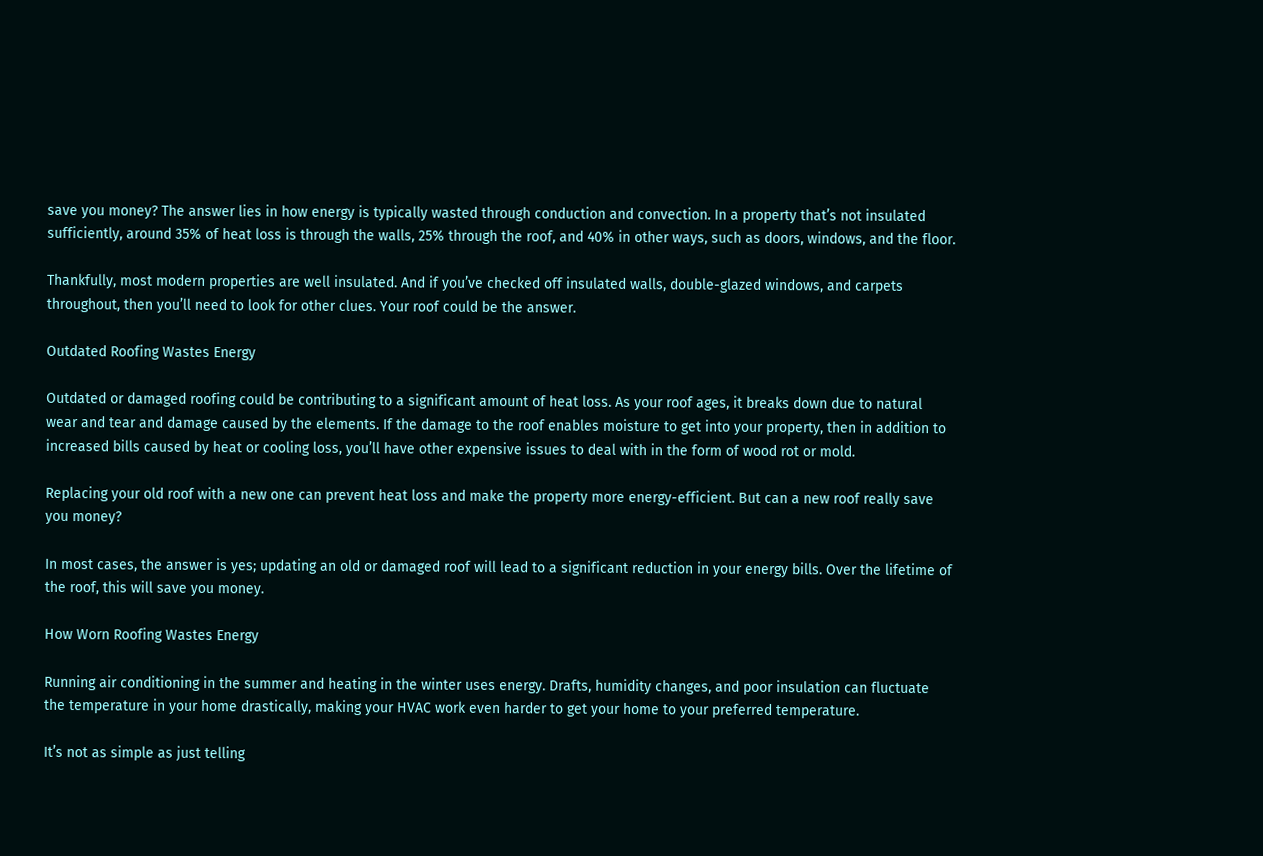save you money? The answer lies in how energy is typically wasted through conduction and convection. In a property that’s not insulated sufficiently, around 35% of heat loss is through the walls, 25% through the roof, and 40% in other ways, such as doors, windows, and the floor.

Thankfully, most modern properties are well insulated. And if you’ve checked off insulated walls, double-glazed windows, and carpets throughout, then you’ll need to look for other clues. Your roof could be the answer.

Outdated Roofing Wastes Energy

Outdated or damaged roofing could be contributing to a significant amount of heat loss. As your roof ages, it breaks down due to natural wear and tear and damage caused by the elements. If the damage to the roof enables moisture to get into your property, then in addition to increased bills caused by heat or cooling loss, you’ll have other expensive issues to deal with in the form of wood rot or mold.

Replacing your old roof with a new one can prevent heat loss and make the property more energy-efficient. But can a new roof really save you money?

In most cases, the answer is yes; updating an old or damaged roof will lead to a significant reduction in your energy bills. Over the lifetime of the roof, this will save you money.

How Worn Roofing Wastes Energy

Running air conditioning in the summer and heating in the winter uses energy. Drafts, humidity changes, and poor insulation can fluctuate the temperature in your home drastically, making your HVAC work even harder to get your home to your preferred temperature.

It’s not as simple as just telling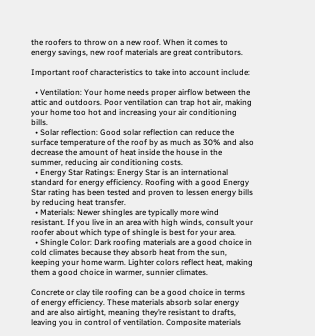the roofers to throw on a new roof. When it comes to energy savings, new roof materials are great contributors.

Important roof characteristics to take into account include:

  • Ventilation: Your home needs proper airflow between the attic and outdoors. Poor ventilation can trap hot air, making your home too hot and increasing your air conditioning bills.
  • Solar reflection: Good solar reflection can reduce the surface temperature of the roof by as much as 30% and also decrease the amount of heat inside the house in the summer, reducing air conditioning costs.
  • Energy Star Ratings: Energy Star is an international standard for energy efficiency. Roofing with a good Energy Star rating has been tested and proven to lessen energy bills by reducing heat transfer.
  • Materials: Newer shingles are typically more wind resistant. If you live in an area with high winds, consult your roofer about which type of shingle is best for your area.
  • Shingle Color: Dark roofing materials are a good choice in cold climates because they absorb heat from the sun, keeping your home warm. Lighter colors reflect heat, making them a good choice in warmer, sunnier climates.

Concrete or clay tile roofing can be a good choice in terms of energy efficiency. These materials absorb solar energy and are also airtight, meaning they’re resistant to drafts, leaving you in control of ventilation. Composite materials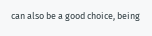can also be a good choice, being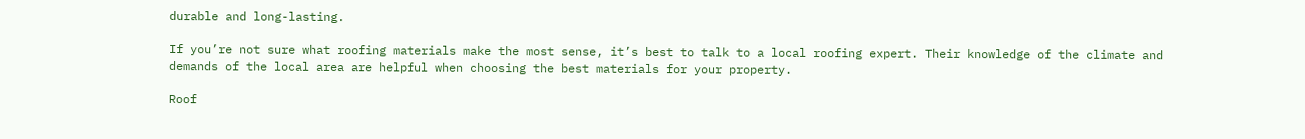durable and long-lasting.

If you’re not sure what roofing materials make the most sense, it’s best to talk to a local roofing expert. Their knowledge of the climate and demands of the local area are helpful when choosing the best materials for your property.

Roof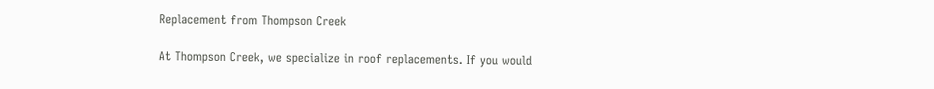Replacement from Thompson Creek

At Thompson Creek, we specialize in roof replacements. If you would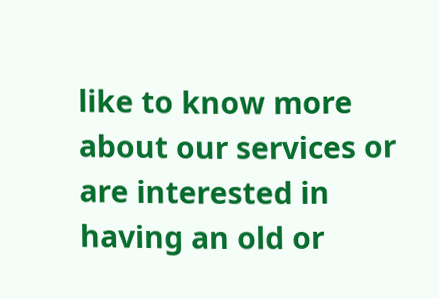like to know more about our services or are interested in having an old or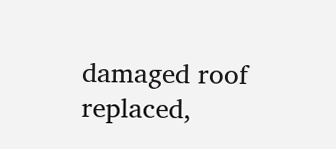damaged roof replaced,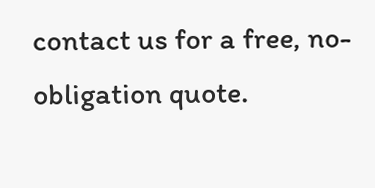contact us for a free, no-obligation quote.